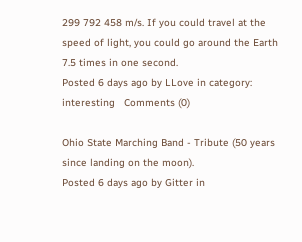299 792 458 m/s. If you could travel at the speed of light, you could go around the Earth 7.5 times in one second.
Posted 6 days ago by LLove in category: interesting   Comments (0)

Ohio State Marching Band - Tribute (50 years since landing on the moon).
Posted 6 days ago by Gitter in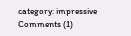category: impressive   Comments (1)